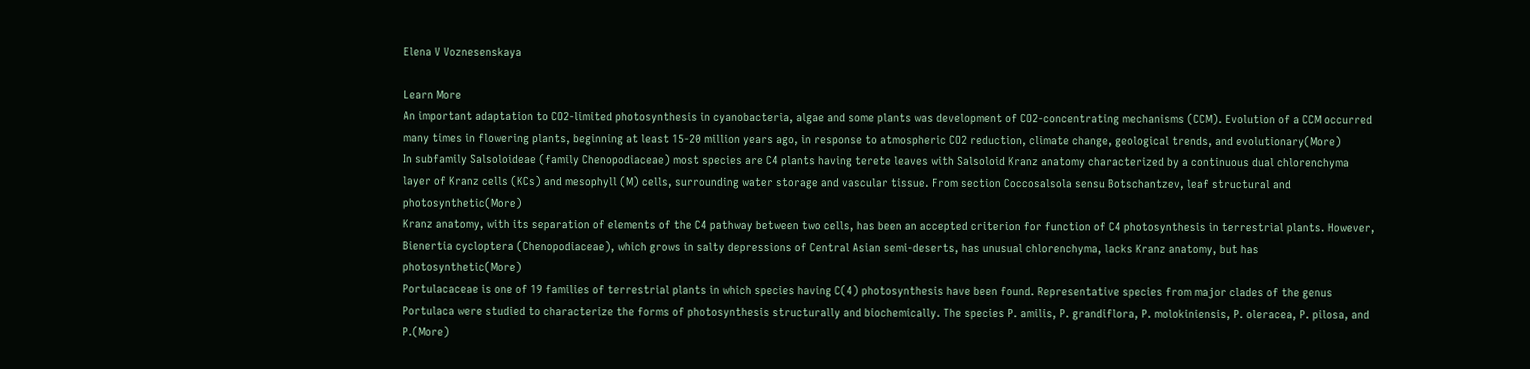Elena V Voznesenskaya

Learn More
An important adaptation to CO2-limited photosynthesis in cyanobacteria, algae and some plants was development of CO2-concentrating mechanisms (CCM). Evolution of a CCM occurred many times in flowering plants, beginning at least 15-20 million years ago, in response to atmospheric CO2 reduction, climate change, geological trends, and evolutionary(More)
In subfamily Salsoloideae (family Chenopodiaceae) most species are C4 plants having terete leaves with Salsoloid Kranz anatomy characterized by a continuous dual chlorenchyma layer of Kranz cells (KCs) and mesophyll (M) cells, surrounding water storage and vascular tissue. From section Coccosalsola sensu Botschantzev, leaf structural and photosynthetic(More)
Kranz anatomy, with its separation of elements of the C4 pathway between two cells, has been an accepted criterion for function of C4 photosynthesis in terrestrial plants. However, Bienertia cycloptera (Chenopodiaceae), which grows in salty depressions of Central Asian semi-deserts, has unusual chlorenchyma, lacks Kranz anatomy, but has photosynthetic(More)
Portulacaceae is one of 19 families of terrestrial plants in which species having C(4) photosynthesis have been found. Representative species from major clades of the genus Portulaca were studied to characterize the forms of photosynthesis structurally and biochemically. The species P. amilis, P. grandiflora, P. molokiniensis, P. oleracea, P. pilosa, and P.(More)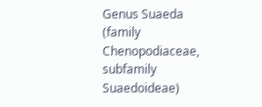Genus Suaeda (family Chenopodiaceae, subfamily Suaedoideae)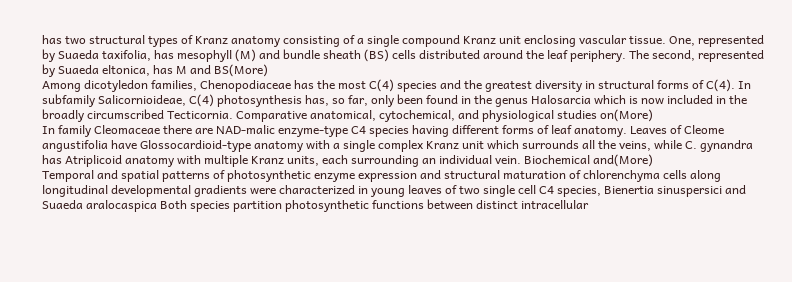has two structural types of Kranz anatomy consisting of a single compound Kranz unit enclosing vascular tissue. One, represented by Suaeda taxifolia, has mesophyll (M) and bundle sheath (BS) cells distributed around the leaf periphery. The second, represented by Suaeda eltonica, has M and BS(More)
Among dicotyledon families, Chenopodiaceae has the most C(4) species and the greatest diversity in structural forms of C(4). In subfamily Salicornioideae, C(4) photosynthesis has, so far, only been found in the genus Halosarcia which is now included in the broadly circumscribed Tecticornia. Comparative anatomical, cytochemical, and physiological studies on(More)
In family Cleomaceae there are NAD-malic enzyme-type C4 species having different forms of leaf anatomy. Leaves of Cleome angustifolia have Glossocardioid-type anatomy with a single complex Kranz unit which surrounds all the veins, while C. gynandra has Atriplicoid anatomy with multiple Kranz units, each surrounding an individual vein. Biochemical and(More)
Temporal and spatial patterns of photosynthetic enzyme expression and structural maturation of chlorenchyma cells along longitudinal developmental gradients were characterized in young leaves of two single cell C4 species, Bienertia sinuspersici and Suaeda aralocaspica Both species partition photosynthetic functions between distinct intracellular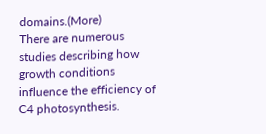domains.(More)
There are numerous studies describing how growth conditions influence the efficiency of C4 photosynthesis.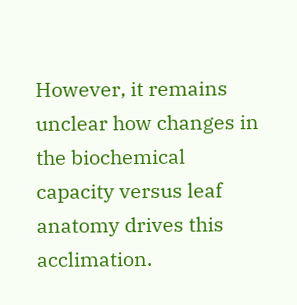However, it remains unclear how changes in the biochemical capacity versus leaf anatomy drives this acclimation.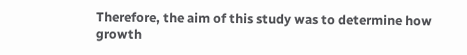Therefore, the aim of this study was to determine how growth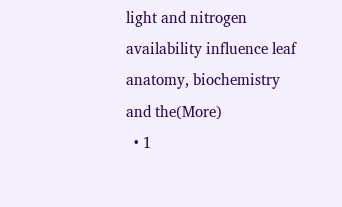light and nitrogen availability influence leaf anatomy, biochemistry and the(More)
  • 1